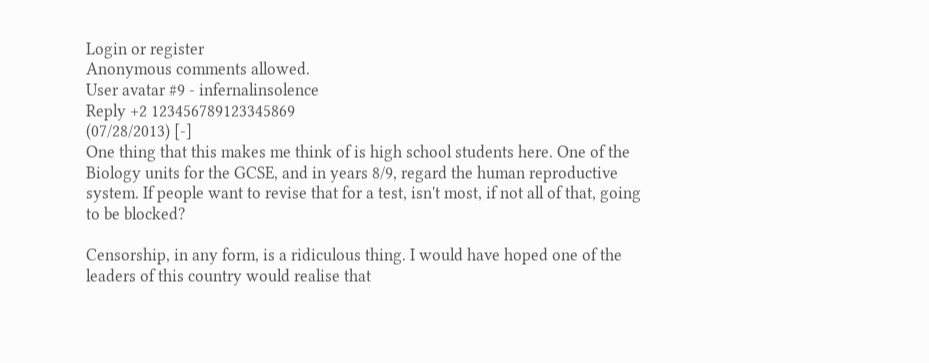Login or register
Anonymous comments allowed.
User avatar #9 - infernalinsolence
Reply +2 123456789123345869
(07/28/2013) [-]
One thing that this makes me think of is high school students here. One of the Biology units for the GCSE, and in years 8/9, regard the human reproductive system. If people want to revise that for a test, isn't most, if not all of that, going to be blocked?

Censorship, in any form, is a ridiculous thing. I would have hoped one of the leaders of this country would realise that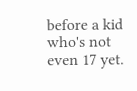before a kid who's not even 17 yet.